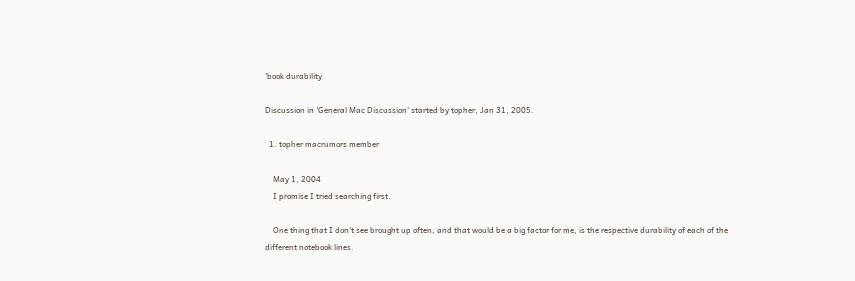'book durability

Discussion in 'General Mac Discussion' started by topher, Jan 31, 2005.

  1. topher macrumors member

    May 1, 2004
    I promise I tried searching first.

    One thing that I don't see brought up often, and that would be a big factor for me, is the respective durability of each of the different notebook lines.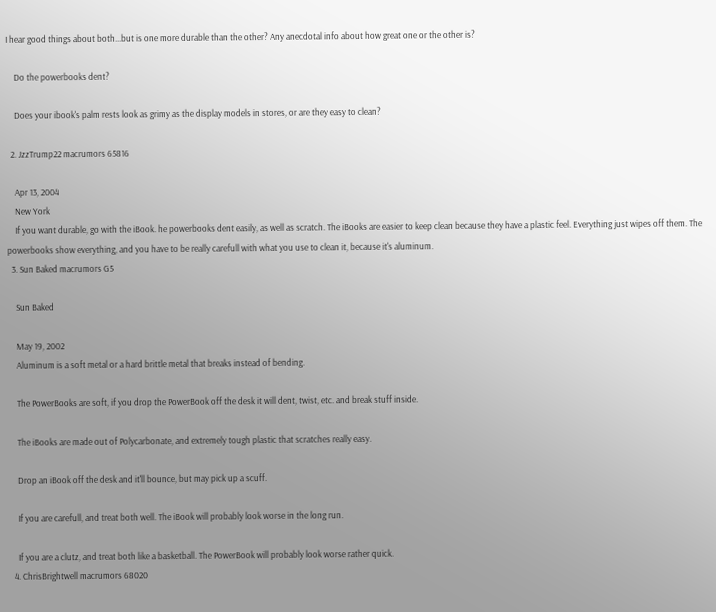I hear good things about both...but is one more durable than the other? Any anecdotal info about how great one or the other is?

    Do the powerbooks dent?

    Does your ibook's palm rests look as grimy as the display models in stores, or are they easy to clean?

  2. JzzTrump22 macrumors 65816

    Apr 13, 2004
    New York
    If you want durable, go with the iBook. he powerbooks dent easily, as well as scratch. The iBooks are easier to keep clean because they have a plastic feel. Everything just wipes off them. The powerbooks show everything, and you have to be really carefull with what you use to clean it, because it's aluminum.
  3. Sun Baked macrumors G5

    Sun Baked

    May 19, 2002
    Aluminum is a soft metal or a hard brittle metal that breaks instead of bending.

    The PowerBooks are soft, if you drop the PowerBook off the desk it will dent, twist, etc. and break stuff inside.

    The iBooks are made out of Polycarbonate, and extremely tough plastic that scratches really easy.

    Drop an iBook off the desk and it'll bounce, but may pick up a scuff.

    If you are carefull, and treat both well. The iBook will probably look worse in the long run.

    If you are a clutz, and treat both like a basketball. The PowerBook will probably look worse rather quick.
  4. ChrisBrightwell macrumors 68020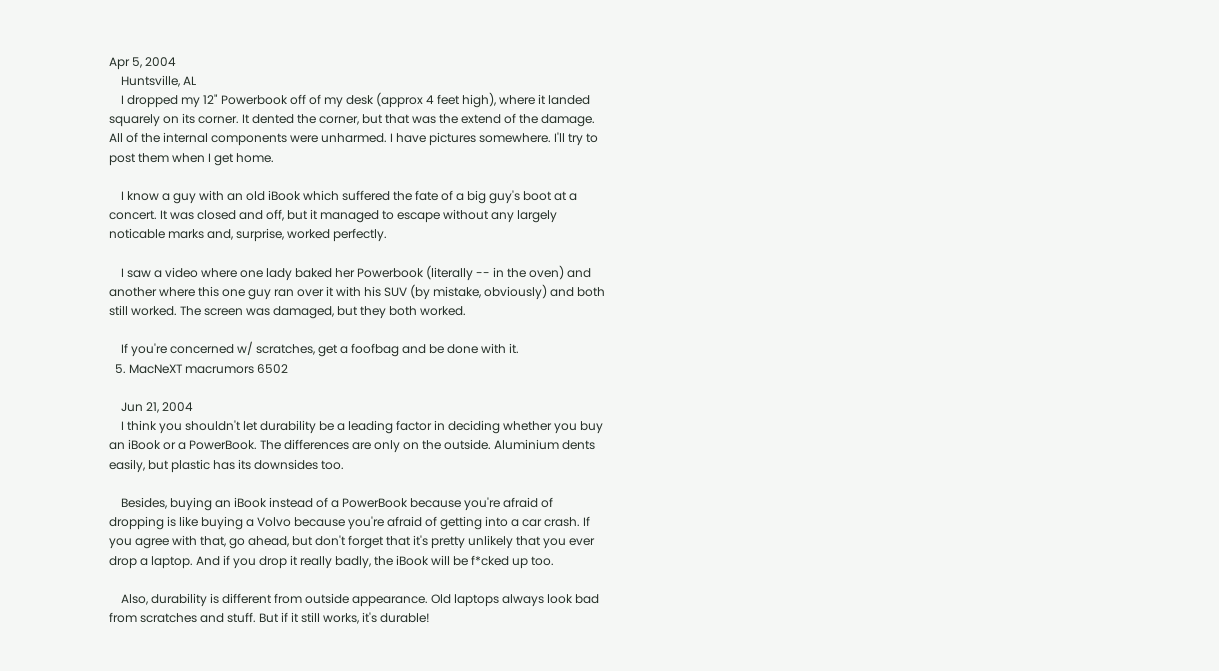Apr 5, 2004
    Huntsville, AL
    I dropped my 12" Powerbook off of my desk (approx 4 feet high), where it landed squarely on its corner. It dented the corner, but that was the extend of the damage. All of the internal components were unharmed. I have pictures somewhere. I'll try to post them when I get home.

    I know a guy with an old iBook which suffered the fate of a big guy's boot at a concert. It was closed and off, but it managed to escape without any largely noticable marks and, surprise, worked perfectly.

    I saw a video where one lady baked her Powerbook (literally -- in the oven) and another where this one guy ran over it with his SUV (by mistake, obviously) and both still worked. The screen was damaged, but they both worked.

    If you're concerned w/ scratches, get a foofbag and be done with it.
  5. MacNeXT macrumors 6502

    Jun 21, 2004
    I think you shouldn't let durability be a leading factor in deciding whether you buy an iBook or a PowerBook. The differences are only on the outside. Aluminium dents easily, but plastic has its downsides too.

    Besides, buying an iBook instead of a PowerBook because you're afraid of dropping is like buying a Volvo because you're afraid of getting into a car crash. If you agree with that, go ahead, but don't forget that it's pretty unlikely that you ever drop a laptop. And if you drop it really badly, the iBook will be f*cked up too.

    Also, durability is different from outside appearance. Old laptops always look bad from scratches and stuff. But if it still works, it's durable!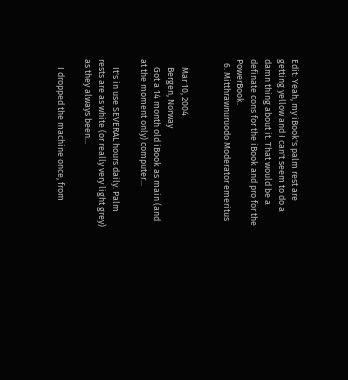Edit: Yeah, my iBook's palm rest are getting yellow and I can't seem to do a damn thing about it. That would be a definate cons for the iBook and pro for the PowerBook.
  6. Mitthrawnuruodo Moderator emeritus


    Mar 10, 2004
    Bergen, Norway
    Got a 14 month old iBook as main (and at the moment only) computer...

    It's in use SEVERAL hours daily. Palm rests are as white (or really very light grey) as they always been...

    I dropped the machine once, from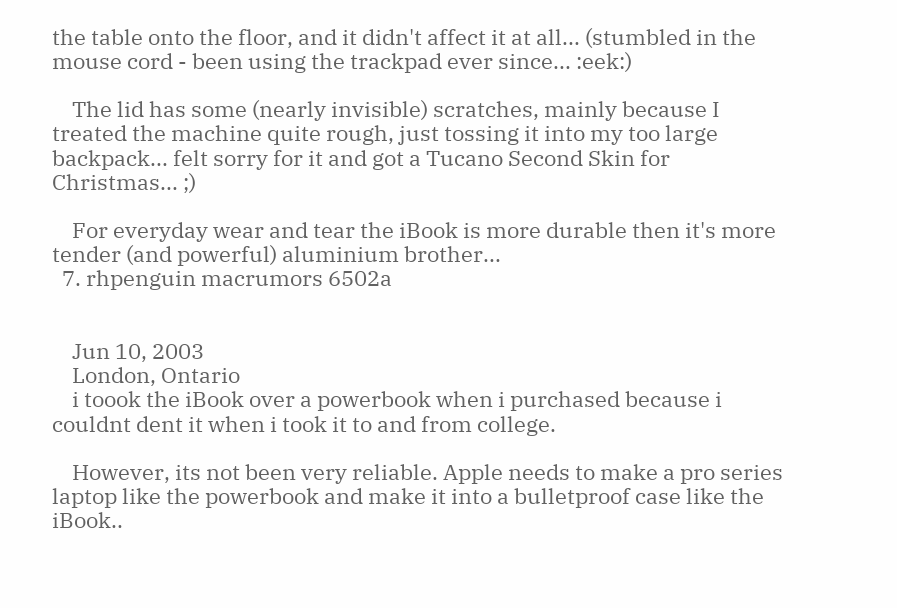the table onto the floor, and it didn't affect it at all... (stumbled in the mouse cord - been using the trackpad ever since... :eek:)

    The lid has some (nearly invisible) scratches, mainly because I treated the machine quite rough, just tossing it into my too large backpack... felt sorry for it and got a Tucano Second Skin for Christmas... ;)

    For everyday wear and tear the iBook is more durable then it's more tender (and powerful) aluminium brother...
  7. rhpenguin macrumors 6502a


    Jun 10, 2003
    London, Ontario
    i toook the iBook over a powerbook when i purchased because i couldnt dent it when i took it to and from college.

    However, its not been very reliable. Apple needs to make a pro series laptop like the powerbook and make it into a bulletproof case like the iBook..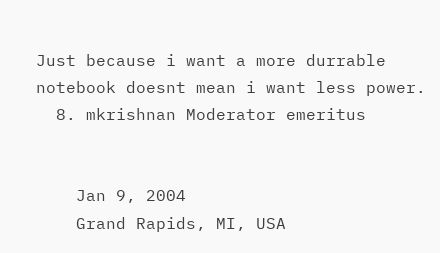Just because i want a more durrable notebook doesnt mean i want less power.
  8. mkrishnan Moderator emeritus


    Jan 9, 2004
    Grand Rapids, MI, USA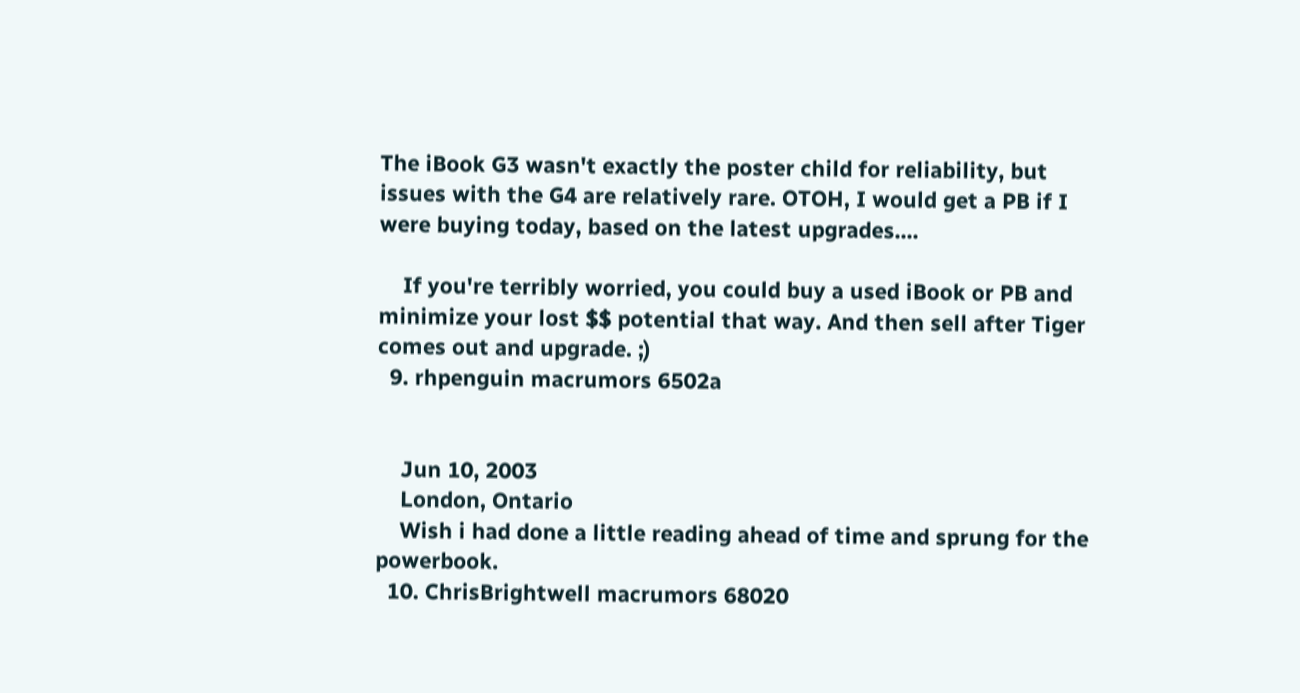The iBook G3 wasn't exactly the poster child for reliability, but issues with the G4 are relatively rare. OTOH, I would get a PB if I were buying today, based on the latest upgrades....

    If you're terribly worried, you could buy a used iBook or PB and minimize your lost $$ potential that way. And then sell after Tiger comes out and upgrade. ;)
  9. rhpenguin macrumors 6502a


    Jun 10, 2003
    London, Ontario
    Wish i had done a little reading ahead of time and sprung for the powerbook.
  10. ChrisBrightwell macrumors 68020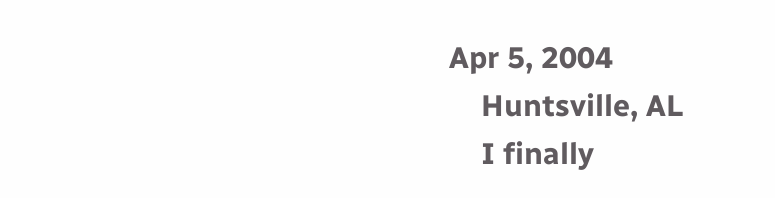Apr 5, 2004
    Huntsville, AL
    I finally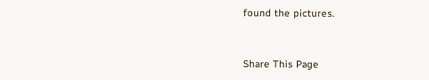found the pictures.


Share This Page